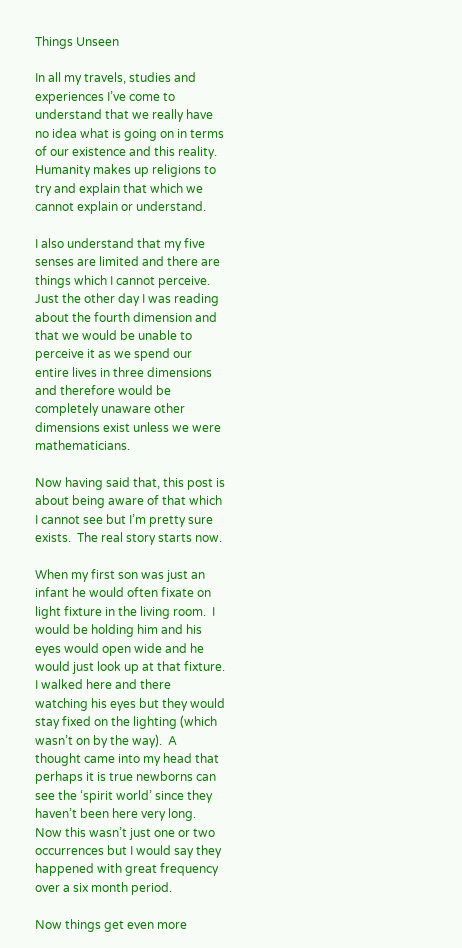Things Unseen

In all my travels, studies and experiences I’ve come to understand that we really have no idea what is going on in terms of our existence and this reality.  Humanity makes up religions to try and explain that which we cannot explain or understand.

I also understand that my five senses are limited and there are things which I cannot perceive.  Just the other day I was reading about the fourth dimension and that we would be unable to perceive it as we spend our entire lives in three dimensions and therefore would be completely unaware other dimensions exist unless we were mathematicians.

Now having said that, this post is about being aware of that which I cannot see but I’m pretty sure exists.  The real story starts now.

When my first son was just an infant he would often fixate on light fixture in the living room.  I would be holding him and his eyes would open wide and he would just look up at that fixture.  I walked here and there watching his eyes but they would stay fixed on the lighting (which wasn’t on by the way).  A thought came into my head that perhaps it is true newborns can see the ‘spirit world’ since they haven’t been here very long.  Now this wasn’t just one or two occurrences but I would say they happened with great frequency over a six month period.

Now things get even more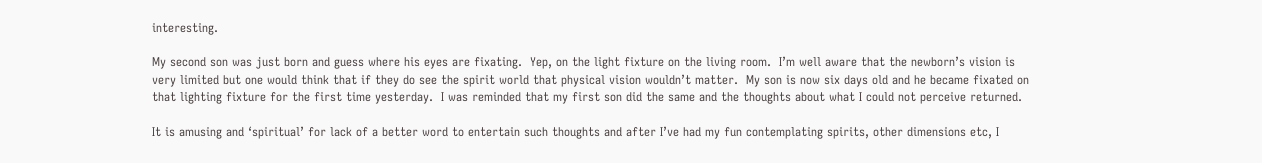interesting.

My second son was just born and guess where his eyes are fixating.  Yep, on the light fixture on the living room.  I’m well aware that the newborn’s vision is very limited but one would think that if they do see the spirit world that physical vision wouldn’t matter.  My son is now six days old and he became fixated on that lighting fixture for the first time yesterday.  I was reminded that my first son did the same and the thoughts about what I could not perceive returned.

It is amusing and ‘spiritual’ for lack of a better word to entertain such thoughts and after I’ve had my fun contemplating spirits, other dimensions etc, I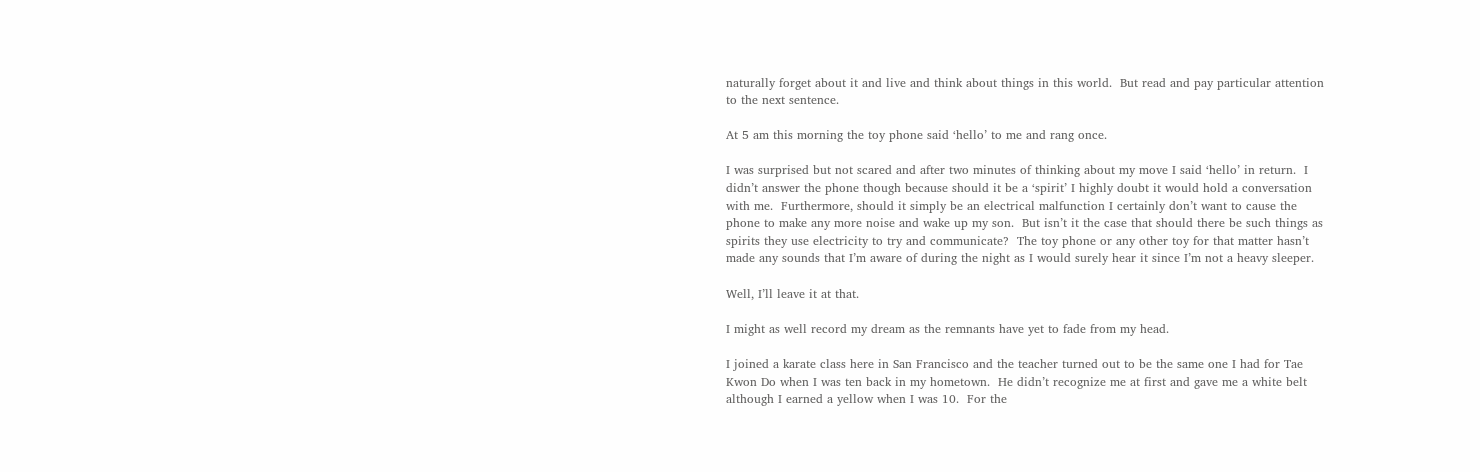naturally forget about it and live and think about things in this world.  But read and pay particular attention to the next sentence.

At 5 am this morning the toy phone said ‘hello’ to me and rang once.

I was surprised but not scared and after two minutes of thinking about my move I said ‘hello’ in return.  I didn’t answer the phone though because should it be a ‘spirit’ I highly doubt it would hold a conversation with me.  Furthermore, should it simply be an electrical malfunction I certainly don’t want to cause the phone to make any more noise and wake up my son.  But isn’t it the case that should there be such things as spirits they use electricity to try and communicate?  The toy phone or any other toy for that matter hasn’t made any sounds that I’m aware of during the night as I would surely hear it since I’m not a heavy sleeper.

Well, I’ll leave it at that.

I might as well record my dream as the remnants have yet to fade from my head.

I joined a karate class here in San Francisco and the teacher turned out to be the same one I had for Tae Kwon Do when I was ten back in my hometown.  He didn’t recognize me at first and gave me a white belt although I earned a yellow when I was 10.  For the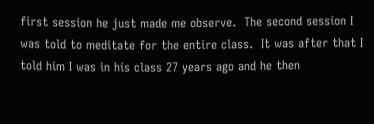first session he just made me observe.  The second session I was told to meditate for the entire class.  It was after that I told him I was in his class 27 years ago and he then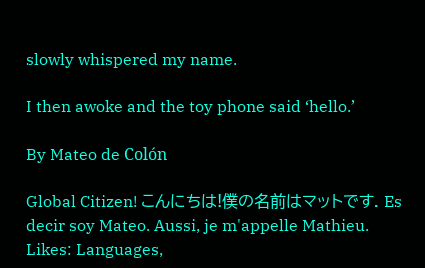slowly whispered my name.

I then awoke and the toy phone said ‘hello.’

By Mateo de Colón

Global Citizen! こんにちは!僕の名前はマットです. Es decir soy Mateo. Aussi, je m'appelle Mathieu. Likes: Languages,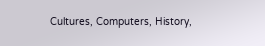Cultures, Computers, History,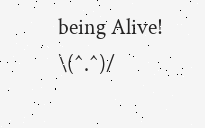being Alive! \(^.^)/